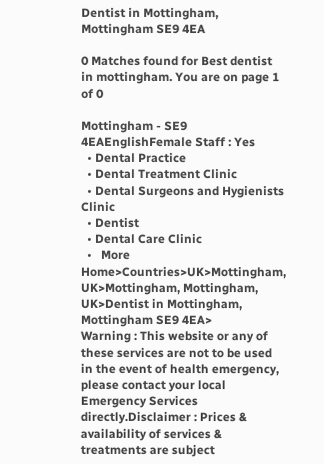Dentist in Mottingham, Mottingham SE9 4EA

0 Matches found for Best dentist in mottingham. You are on page 1 of 0

Mottingham - SE9 4EAEnglishFemale Staff : Yes
  • Dental Practice
  • Dental Treatment Clinic
  • Dental Surgeons and Hygienists Clinic
  • Dentist
  • Dental Care Clinic
  •   More
Home>Countries>UK>Mottingham, UK>Mottingham, Mottingham, UK>Dentist in Mottingham, Mottingham SE9 4EA>
Warning : This website or any of these services are not to be used in the event of health emergency, please contact your local Emergency Services directly.Disclaimer : Prices & availability of services & treatments are subject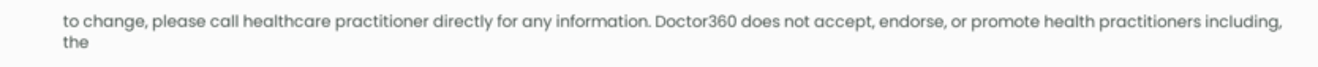to change, please call healthcare practitioner directly for any information. Doctor360 does not accept, endorse, or promote health practitioners including, the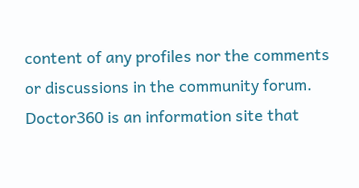content of any profiles nor the comments or discussions in the community forum. Doctor360 is an information site that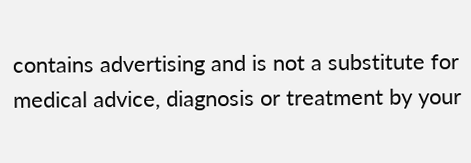contains advertising and is not a substitute for medical advice, diagnosis or treatment by your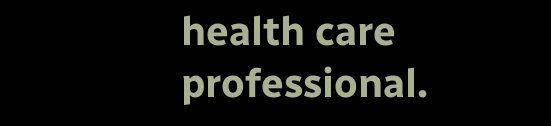health care professional.